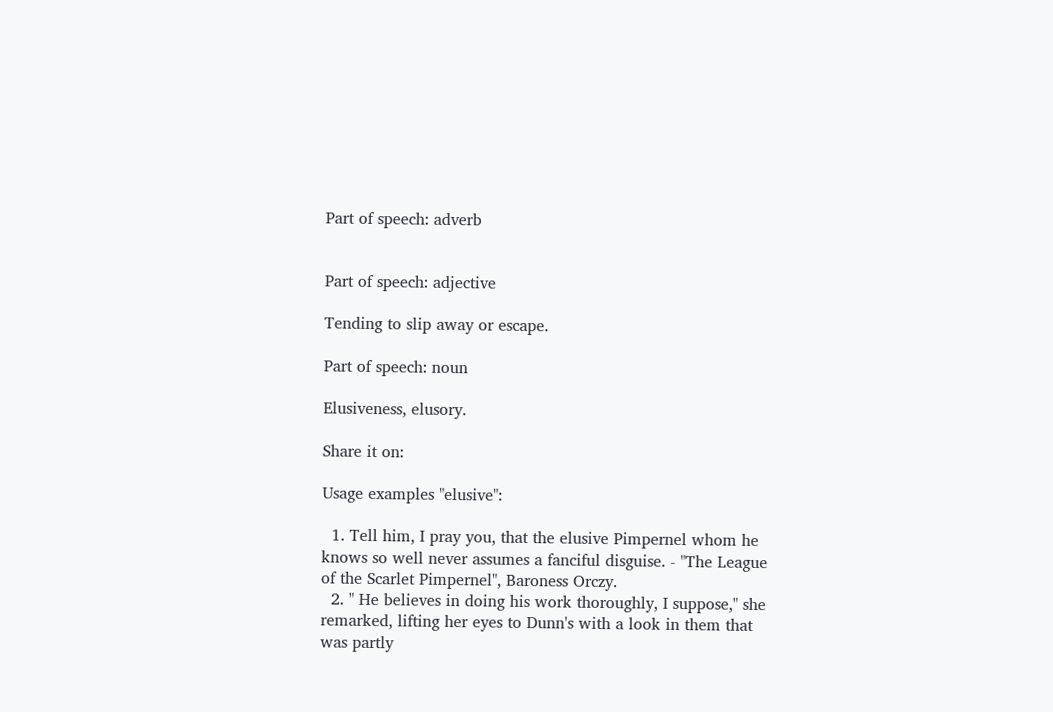Part of speech: adverb


Part of speech: adjective

Tending to slip away or escape.

Part of speech: noun

Elusiveness, elusory.

Share it on:

Usage examples "elusive":

  1. Tell him, I pray you, that the elusive Pimpernel whom he knows so well never assumes a fanciful disguise. - "The League of the Scarlet Pimpernel", Baroness Orczy.
  2. " He believes in doing his work thoroughly, I suppose," she remarked, lifting her eyes to Dunn's with a look in them that was partly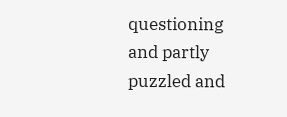questioning and partly puzzled and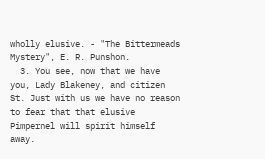wholly elusive. - "The Bittermeads Mystery", E. R. Punshon.
  3. You see, now that we have you, Lady Blakeney, and citizen St. Just with us we have no reason to fear that that elusive Pimpernel will spirit himself away.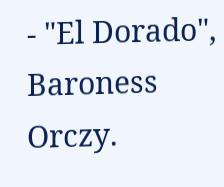- "El Dorado", Baroness Orczy.